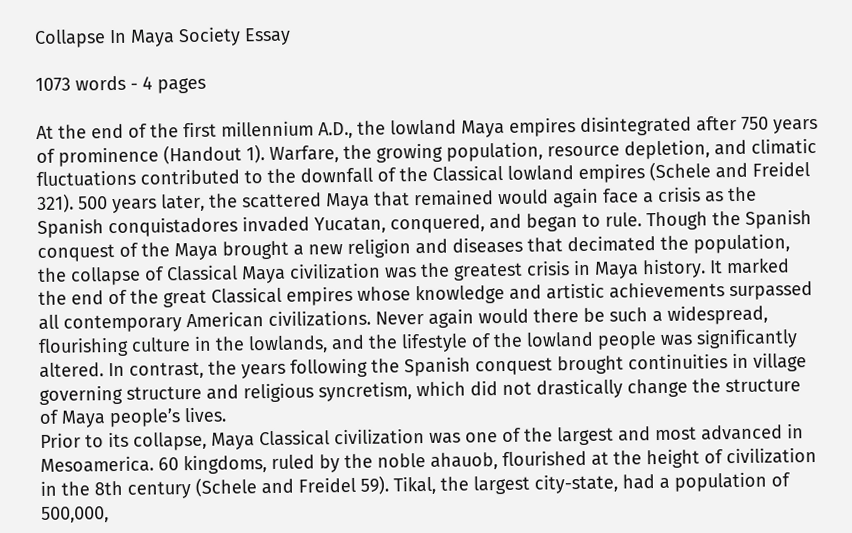Collapse In Maya Society Essay

1073 words - 4 pages

At the end of the first millennium A.D., the lowland Maya empires disintegrated after 750 years of prominence (Handout 1). Warfare, the growing population, resource depletion, and climatic fluctuations contributed to the downfall of the Classical lowland empires (Schele and Freidel 321). 500 years later, the scattered Maya that remained would again face a crisis as the Spanish conquistadores invaded Yucatan, conquered, and began to rule. Though the Spanish conquest of the Maya brought a new religion and diseases that decimated the population, the collapse of Classical Maya civilization was the greatest crisis in Maya history. It marked the end of the great Classical empires whose knowledge and artistic achievements surpassed all contemporary American civilizations. Never again would there be such a widespread, flourishing culture in the lowlands, and the lifestyle of the lowland people was significantly altered. In contrast, the years following the Spanish conquest brought continuities in village governing structure and religious syncretism, which did not drastically change the structure of Maya people’s lives.
Prior to its collapse, Maya Classical civilization was one of the largest and most advanced in Mesoamerica. 60 kingdoms, ruled by the noble ahauob, flourished at the height of civilization in the 8th century (Schele and Freidel 59). Tikal, the largest city-state, had a population of 500,000,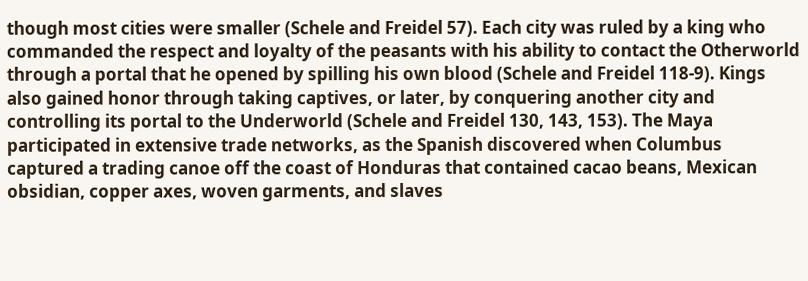though most cities were smaller (Schele and Freidel 57). Each city was ruled by a king who commanded the respect and loyalty of the peasants with his ability to contact the Otherworld through a portal that he opened by spilling his own blood (Schele and Freidel 118-9). Kings also gained honor through taking captives, or later, by conquering another city and controlling its portal to the Underworld (Schele and Freidel 130, 143, 153). The Maya participated in extensive trade networks, as the Spanish discovered when Columbus captured a trading canoe off the coast of Honduras that contained cacao beans, Mexican obsidian, copper axes, woven garments, and slaves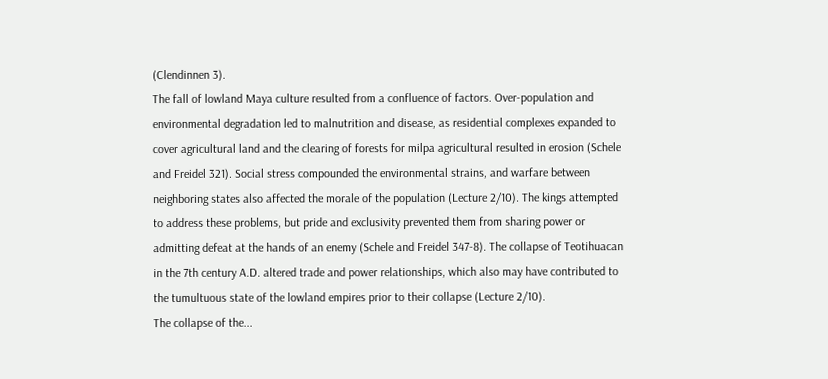(Clendinnen 3).
The fall of lowland Maya culture resulted from a confluence of factors. Over-population and environmental degradation led to malnutrition and disease, as residential complexes expanded to cover agricultural land and the clearing of forests for milpa agricultural resulted in erosion (Schele and Freidel 321). Social stress compounded the environmental strains, and warfare between neighboring states also affected the morale of the population (Lecture 2/10). The kings attempted to address these problems, but pride and exclusivity prevented them from sharing power or admitting defeat at the hands of an enemy (Schele and Freidel 347-8). The collapse of Teotihuacan in the 7th century A.D. altered trade and power relationships, which also may have contributed to the tumultuous state of the lowland empires prior to their collapse (Lecture 2/10).
The collapse of the...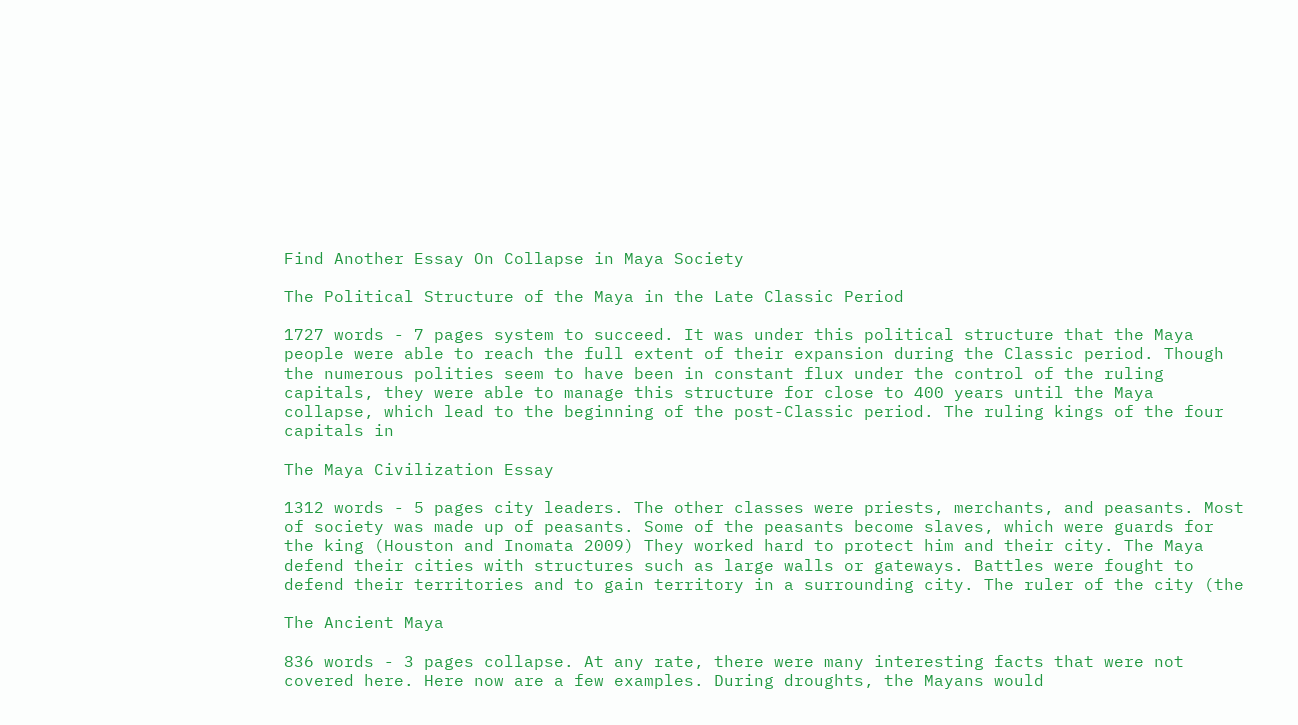Find Another Essay On Collapse in Maya Society

The Political Structure of the Maya in the Late Classic Period

1727 words - 7 pages system to succeed. It was under this political structure that the Maya people were able to reach the full extent of their expansion during the Classic period. Though the numerous polities seem to have been in constant flux under the control of the ruling capitals, they were able to manage this structure for close to 400 years until the Maya collapse, which lead to the beginning of the post-Classic period. The ruling kings of the four capitals in

The Maya Civilization Essay

1312 words - 5 pages city leaders. The other classes were priests, merchants, and peasants. Most of society was made up of peasants. Some of the peasants become slaves, which were guards for the king (Houston and Inomata 2009) They worked hard to protect him and their city. The Maya defend their cities with structures such as large walls or gateways. Battles were fought to defend their territories and to gain territory in a surrounding city. The ruler of the city (the

The Ancient Maya

836 words - 3 pages collapse. At any rate, there were many interesting facts that were not covered here. Here now are a few examples. During droughts, the Mayans would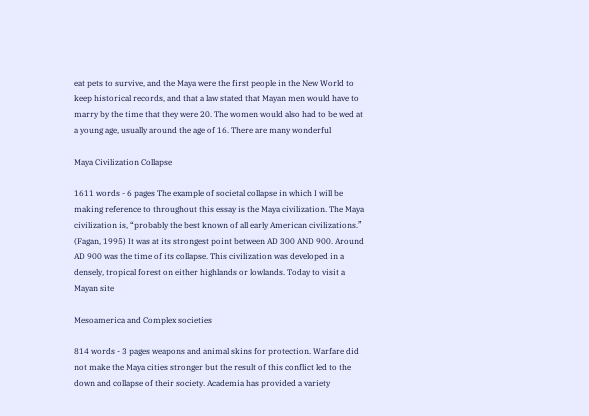eat pets to survive, and the Maya were the first people in the New World to keep historical records, and that a law stated that Mayan men would have to marry by the time that they were 20. The women would also had to be wed at a young age, usually around the age of 16. There are many wonderful

Maya Civilization Collapse

1611 words - 6 pages The example of societal collapse in which I will be making reference to throughout this essay is the Maya civilization. The Maya civilization is, “probably the best known of all early American civilizations.” (Fagan, 1995) It was at its strongest point between AD 300 AND 900. Around AD 900 was the time of its collapse. This civilization was developed in a densely, tropical forest on either highlands or lowlands. Today to visit a Mayan site

Mesoamerica and Complex societies

814 words - 3 pages weapons and animal skins for protection. Warfare did not make the Maya cities stronger but the result of this conflict led to the down and collapse of their society. Academia has provided a variety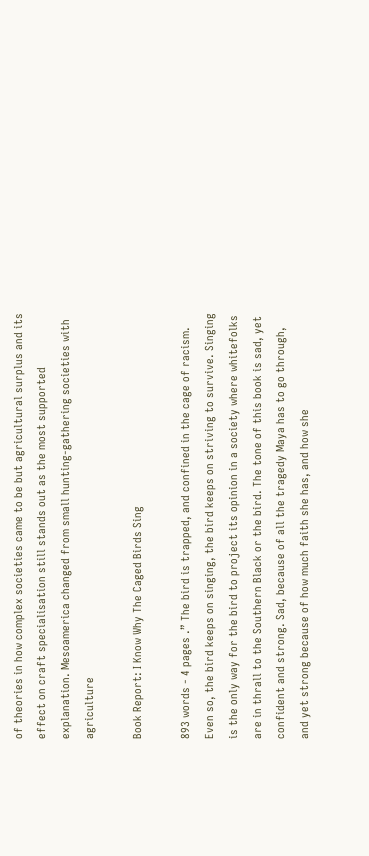of theories in how complex societies came to be but agricultural surplus and its effect on craft specialisation still stands out as the most supported explanation. Mesoamerica changed from small hunting-gathering societies with agriculture

Book Report: I Know Why The Caged Birds Sing

893 words - 4 pages .” The bird is trapped, and confined in the cage of racism. Even so, the bird keeps on singing, the bird keeps on striving to survive. Singing is the only way for the bird to project its opinion in a society where whitefolks are in thrall to the Southern Black or the bird. The tone of this book is sad, yet confident and strong. Sad, because of all the tragedy Maya has to go through, and yet strong because of how much faith she has, and how she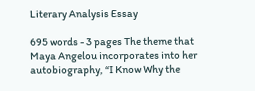Literary Analysis Essay

695 words - 3 pages The theme that Maya Angelou incorporates into her autobiography, “I Know Why the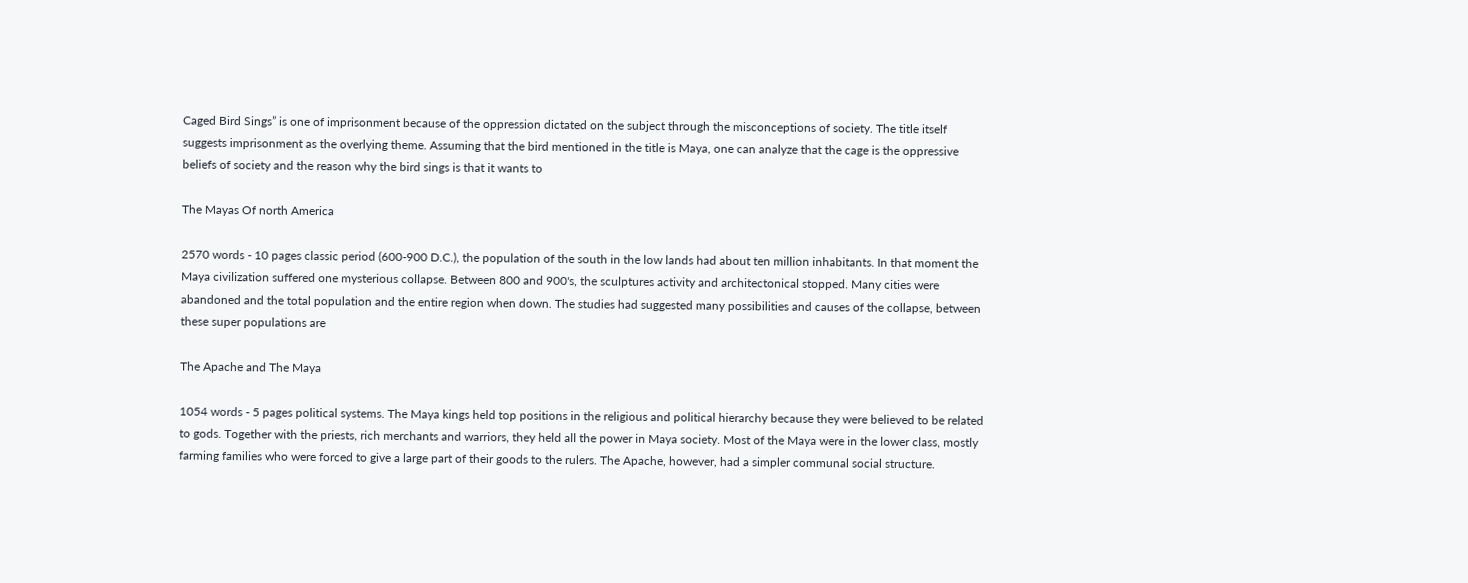Caged Bird Sings” is one of imprisonment because of the oppression dictated on the subject through the misconceptions of society. The title itself suggests imprisonment as the overlying theme. Assuming that the bird mentioned in the title is Maya, one can analyze that the cage is the oppressive beliefs of society and the reason why the bird sings is that it wants to

The Mayas Of north America

2570 words - 10 pages classic period (600-900 D.C.), the population of the south in the low lands had about ten million inhabitants. In that moment the Maya civilization suffered one mysterious collapse. Between 800 and 900's, the sculptures activity and architectonical stopped. Many cities were abandoned and the total population and the entire region when down. The studies had suggested many possibilities and causes of the collapse, between these super populations are

The Apache and The Maya

1054 words - 5 pages political systems. The Maya kings held top positions in the religious and political hierarchy because they were believed to be related to gods. Together with the priests, rich merchants and warriors, they held all the power in Maya society. Most of the Maya were in the lower class, mostly farming families who were forced to give a large part of their goods to the rulers. The Apache, however, had a simpler communal social structure.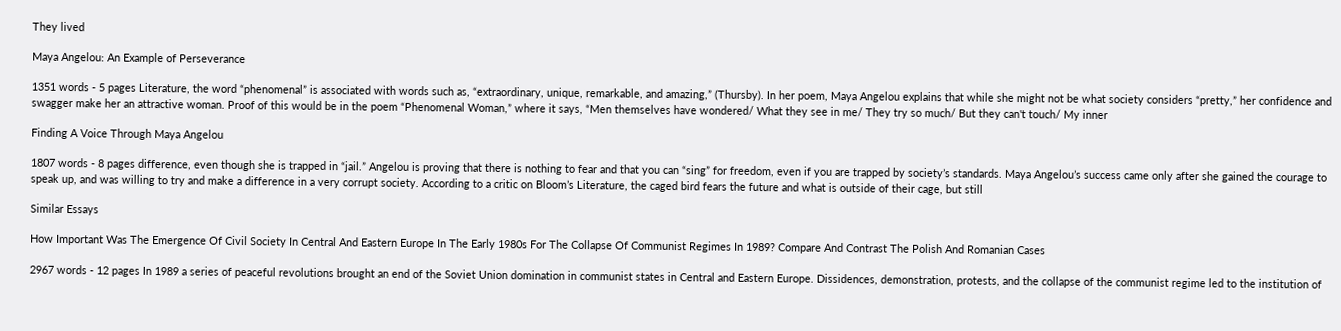They lived

Maya Angelou: An Example of Perseverance

1351 words - 5 pages Literature, the word “phenomenal” is associated with words such as, “extraordinary, unique, remarkable, and amazing,” (Thursby). In her poem, Maya Angelou explains that while she might not be what society considers “pretty,” her confidence and swagger make her an attractive woman. Proof of this would be in the poem “Phenomenal Woman,” where it says, “Men themselves have wondered/ What they see in me/ They try so much/ But they can't touch/ My inner

Finding A Voice Through Maya Angelou

1807 words - 8 pages difference, even though she is trapped in “jail.” Angelou is proving that there is nothing to fear and that you can “sing” for freedom, even if you are trapped by society’s standards. Maya Angelou’s success came only after she gained the courage to speak up, and was willing to try and make a difference in a very corrupt society. According to a critic on Bloom’s Literature, the caged bird fears the future and what is outside of their cage, but still

Similar Essays

How Important Was The Emergence Of Civil Society In Central And Eastern Europe In The Early 1980s For The Collapse Of Communist Regimes In 1989? Compare And Contrast The Polish And Romanian Cases

2967 words - 12 pages In 1989 a series of peaceful revolutions brought an end of the Soviet Union domination in communist states in Central and Eastern Europe. Dissidences, demonstration, protests, and the collapse of the communist regime led to the institution of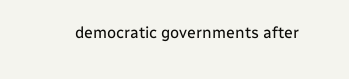democratic governments after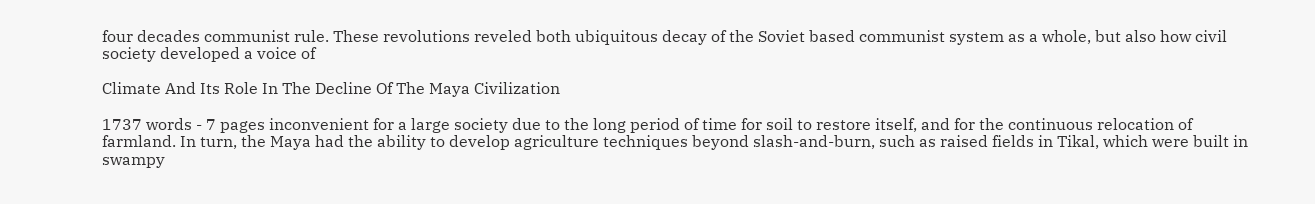four decades communist rule. These revolutions reveled both ubiquitous decay of the Soviet based communist system as a whole, but also how civil society developed a voice of

Climate And Its Role In The Decline Of The Maya Civilization

1737 words - 7 pages inconvenient for a large society due to the long period of time for soil to restore itself, and for the continuous relocation of farmland. In turn, the Maya had the ability to develop agriculture techniques beyond slash-and-burn, such as raised fields in Tikal, which were built in swampy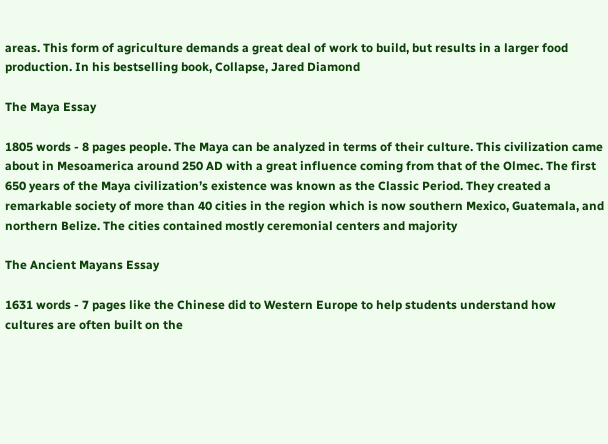areas. This form of agriculture demands a great deal of work to build, but results in a larger food production. In his bestselling book, Collapse, Jared Diamond

The Maya Essay

1805 words - 8 pages people. The Maya can be analyzed in terms of their culture. This civilization came about in Mesoamerica around 250 AD with a great influence coming from that of the Olmec. The first 650 years of the Maya civilization’s existence was known as the Classic Period. They created a remarkable society of more than 40 cities in the region which is now southern Mexico, Guatemala, and northern Belize. The cities contained mostly ceremonial centers and majority

The Ancient Mayans Essay

1631 words - 7 pages like the Chinese did to Western Europe to help students understand how cultures are often built on the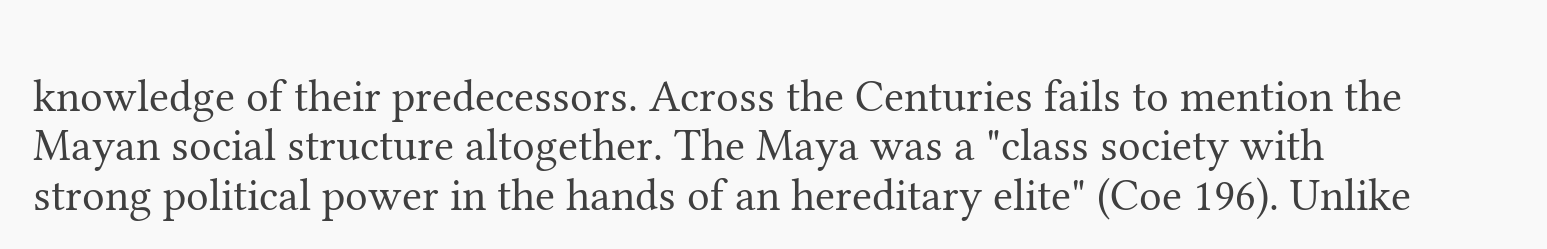knowledge of their predecessors. Across the Centuries fails to mention the Mayan social structure altogether. The Maya was a "class society with strong political power in the hands of an hereditary elite" (Coe 196). Unlike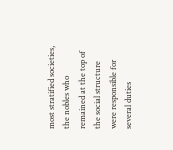most stratified societies, the nobles who remained at the top of the social structure were responsible for several duties